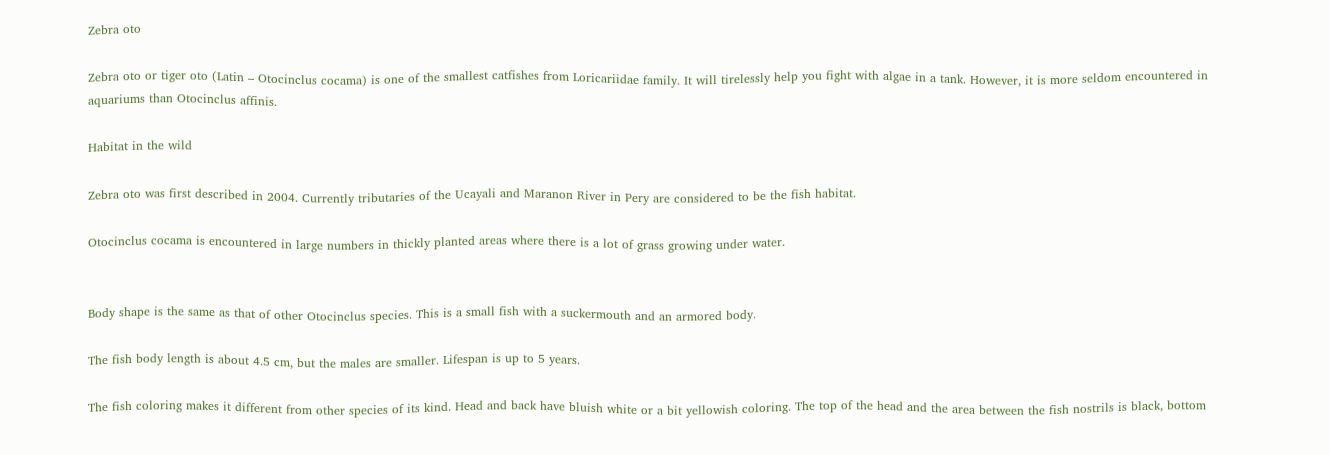Zebra oto

Zebra oto or tiger oto (Latin – Otocinclus cocama) is one of the smallest catfishes from Loricariidae family. It will tirelessly help you fight with algae in a tank. However, it is more seldom encountered in aquariums than Otocinclus affinis.

Habitat in the wild

Zebra oto was first described in 2004. Currently tributaries of the Ucayali and Maranon River in Pery are considered to be the fish habitat.

Otocinclus cocama is encountered in large numbers in thickly planted areas where there is a lot of grass growing under water.


Body shape is the same as that of other Otocinclus species. This is a small fish with a suckermouth and an armored body.

The fish body length is about 4.5 cm, but the males are smaller. Lifespan is up to 5 years.

The fish coloring makes it different from other species of its kind. Head and back have bluish white or a bit yellowish coloring. The top of the head and the area between the fish nostrils is black, bottom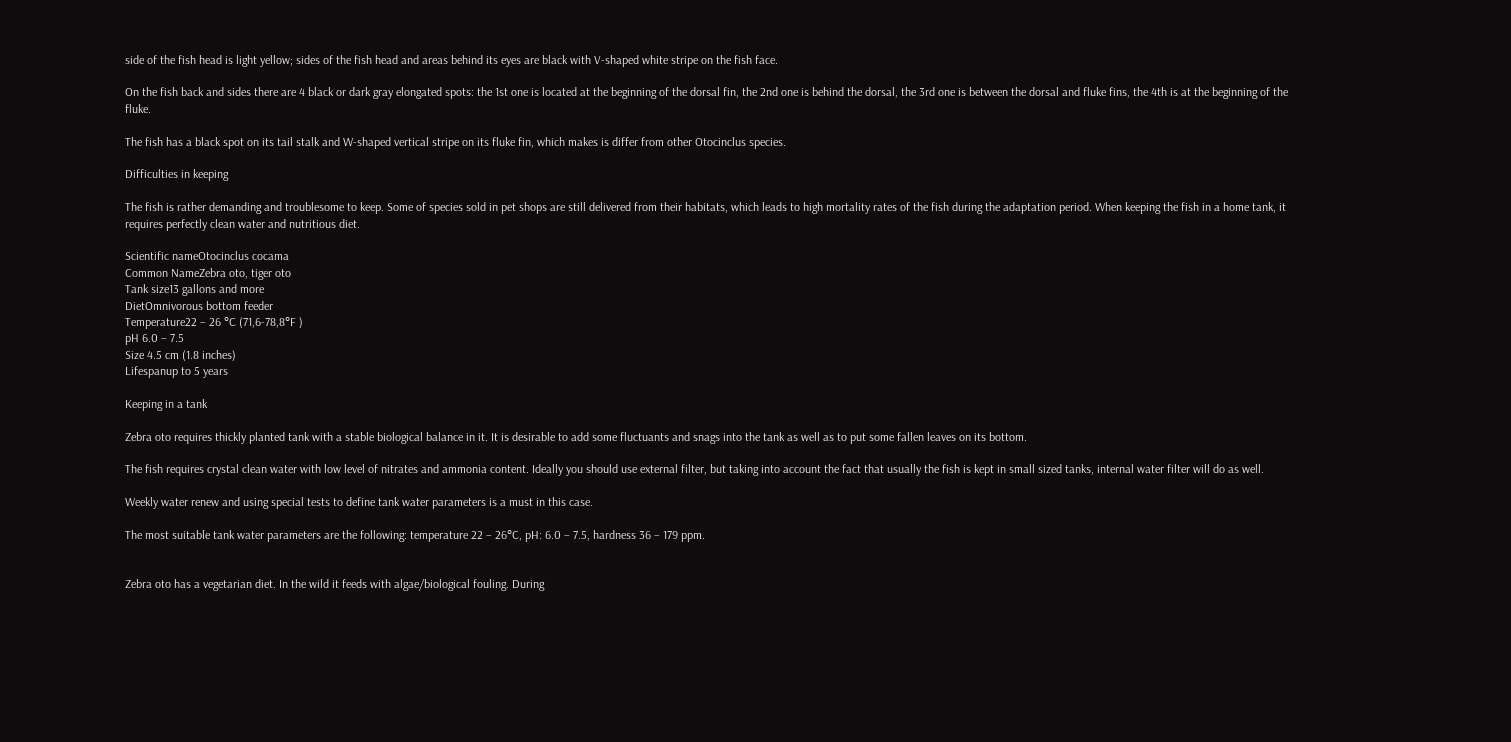side of the fish head is light yellow; sides of the fish head and areas behind its eyes are black with V-shaped white stripe on the fish face.

On the fish back and sides there are 4 black or dark gray elongated spots: the 1st one is located at the beginning of the dorsal fin, the 2nd one is behind the dorsal, the 3rd one is between the dorsal and fluke fins, the 4th is at the beginning of the fluke.

The fish has a black spot on its tail stalk and W-shaped vertical stripe on its fluke fin, which makes is differ from other Otocinclus species.

Difficulties in keeping

The fish is rather demanding and troublesome to keep. Some of species sold in pet shops are still delivered from their habitats, which leads to high mortality rates of the fish during the adaptation period. When keeping the fish in a home tank, it requires perfectly clean water and nutritious diet.

Scientific nameOtocinclus cocama
Common NameZebra oto, tiger oto
Tank size13 gallons and more
DietOmnivorous bottom feeder
Temperature22 – 26 °C (71,6-78,8°F )
pH 6.0 – 7.5
Size 4.5 cm (1.8 inches)
Lifespanup to 5 years

Keeping in a tank

Zebra oto requires thickly planted tank with a stable biological balance in it. It is desirable to add some fluctuants and snags into the tank as well as to put some fallen leaves on its bottom.

The fish requires crystal clean water with low level of nitrates and ammonia content. Ideally you should use external filter, but taking into account the fact that usually the fish is kept in small sized tanks, internal water filter will do as well.

Weekly water renew and using special tests to define tank water parameters is a must in this case.

The most suitable tank water parameters are the following: temperature 22 – 26°C, pH: 6.0 – 7.5, hardness 36 – 179 ppm.


Zebra oto has a vegetarian diet. In the wild it feeds with algae/biological fouling. During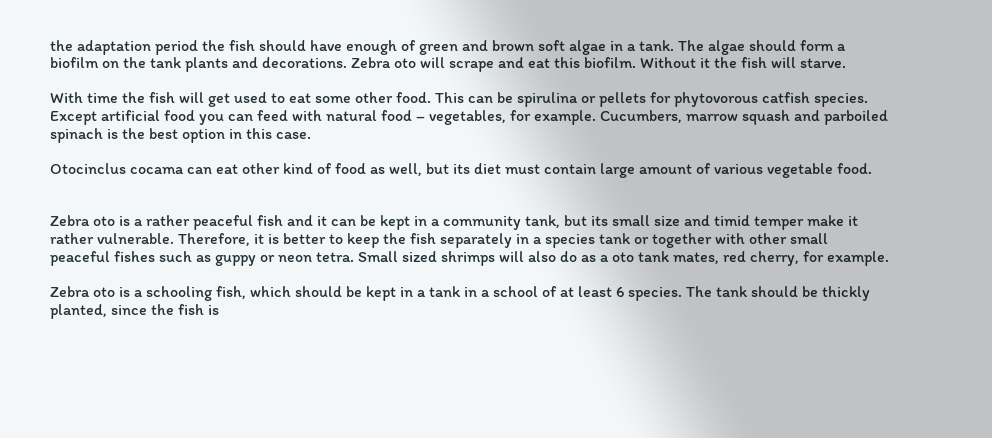the adaptation period the fish should have enough of green and brown soft algae in a tank. The algae should form a biofilm on the tank plants and decorations. Zebra oto will scrape and eat this biofilm. Without it the fish will starve.

With time the fish will get used to eat some other food. This can be spirulina or pellets for phytovorous catfish species. Except artificial food you can feed with natural food – vegetables, for example. Cucumbers, marrow squash and parboiled spinach is the best option in this case.

Otocinclus cocama can eat other kind of food as well, but its diet must contain large amount of various vegetable food.


Zebra oto is a rather peaceful fish and it can be kept in a community tank, but its small size and timid temper make it rather vulnerable. Therefore, it is better to keep the fish separately in a species tank or together with other small peaceful fishes such as guppy or neon tetra. Small sized shrimps will also do as a oto tank mates, red cherry, for example.

Zebra oto is a schooling fish, which should be kept in a tank in a school of at least 6 species. The tank should be thickly planted, since the fish is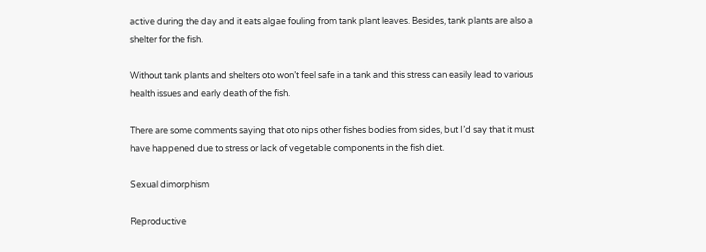active during the day and it eats algae fouling from tank plant leaves. Besides, tank plants are also a shelter for the fish.

Without tank plants and shelters oto won’t feel safe in a tank and this stress can easily lead to various health issues and early death of the fish.

There are some comments saying that oto nips other fishes bodies from sides, but I’d say that it must have happened due to stress or lack of vegetable components in the fish diet.

Sexual dimorphism

Reproductive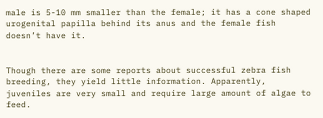male is 5-10 mm smaller than the female; it has a cone shaped urogenital papilla behind its anus and the female fish doesn’t have it.


Though there are some reports about successful zebra fish breeding, they yield little information. Apparently, juveniles are very small and require large amount of algae to feed.